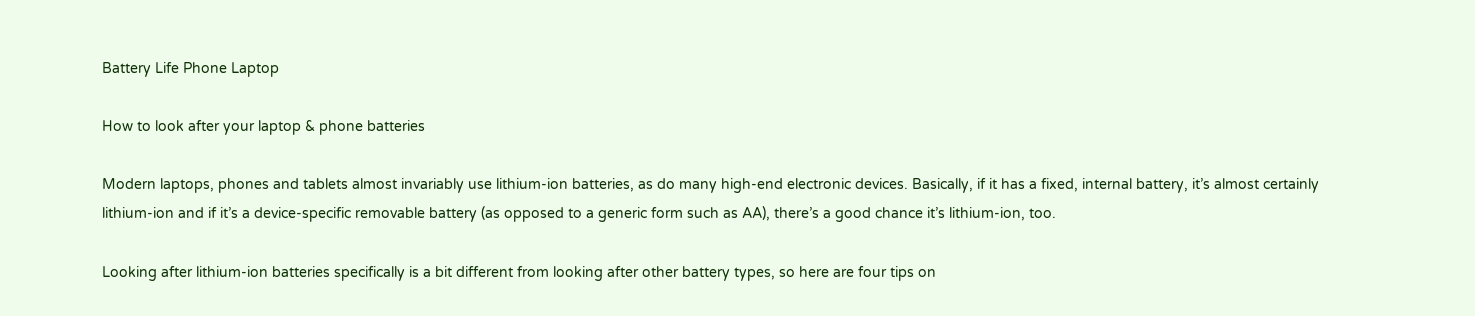Battery Life Phone Laptop

How to look after your laptop & phone batteries

Modern laptops, phones and tablets almost invariably use lithium-ion batteries, as do many high-end electronic devices. Basically, if it has a fixed, internal battery, it’s almost certainly lithium-ion and if it’s a device-specific removable battery (as opposed to a generic form such as AA), there’s a good chance it’s lithium-ion, too.

Looking after lithium-ion batteries specifically is a bit different from looking after other battery types, so here are four tips on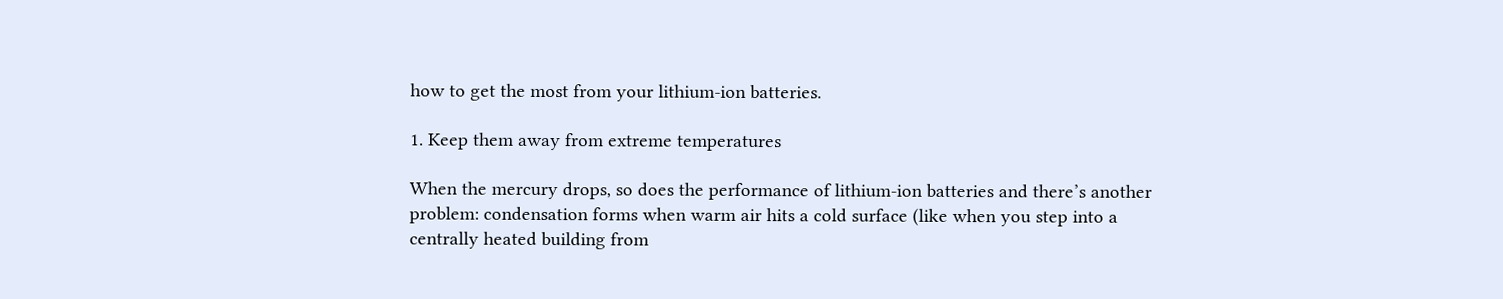how to get the most from your lithium-ion batteries.

1. Keep them away from extreme temperatures

When the mercury drops, so does the performance of lithium-ion batteries and there’s another problem: condensation forms when warm air hits a cold surface (like when you step into a centrally heated building from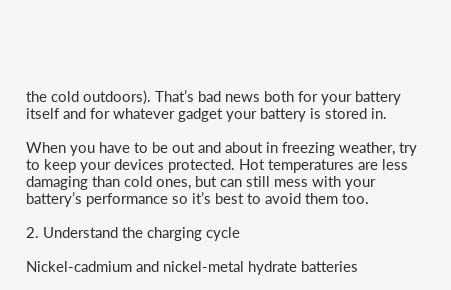the cold outdoors). That’s bad news both for your battery itself and for whatever gadget your battery is stored in.

When you have to be out and about in freezing weather, try to keep your devices protected. Hot temperatures are less damaging than cold ones, but can still mess with your battery’s performance so it’s best to avoid them too.

2. Understand the charging cycle

Nickel-cadmium and nickel-metal hydrate batteries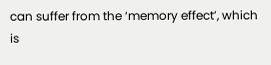can suffer from the ‘memory effect’, which is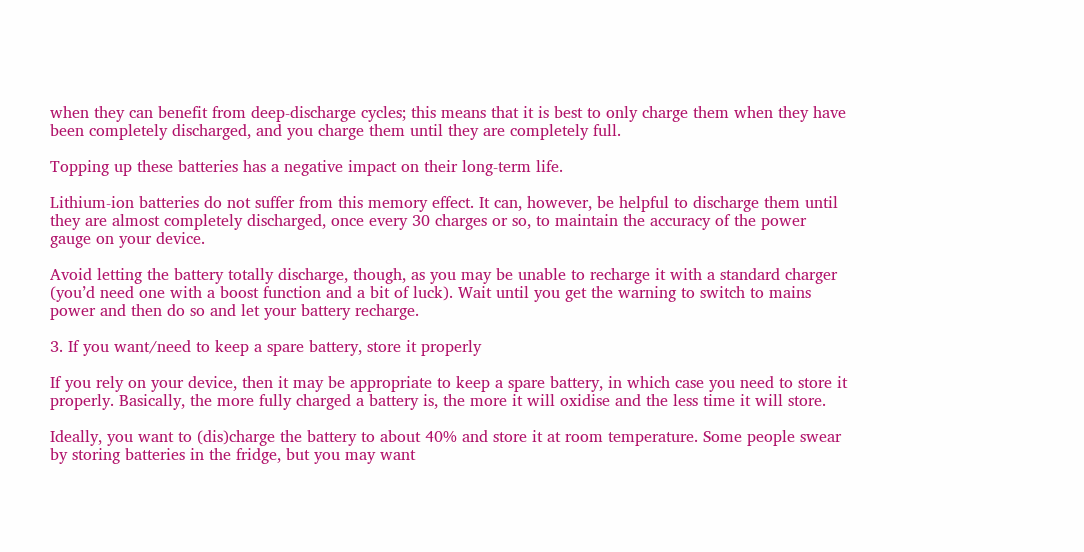when they can benefit from deep-discharge cycles; this means that it is best to only charge them when they have been completely discharged, and you charge them until they are completely full.

Topping up these batteries has a negative impact on their long-term life.

Lithium-ion batteries do not suffer from this memory effect. It can, however, be helpful to discharge them until they are almost completely discharged, once every 30 charges or so, to maintain the accuracy of the power gauge on your device.

Avoid letting the battery totally discharge, though, as you may be unable to recharge it with a standard charger (you’d need one with a boost function and a bit of luck). Wait until you get the warning to switch to mains power and then do so and let your battery recharge.

3. If you want/need to keep a spare battery, store it properly

If you rely on your device, then it may be appropriate to keep a spare battery, in which case you need to store it properly. Basically, the more fully charged a battery is, the more it will oxidise and the less time it will store.

Ideally, you want to (dis)charge the battery to about 40% and store it at room temperature. Some people swear by storing batteries in the fridge, but you may want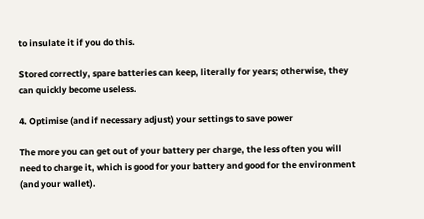to insulate it if you do this.

Stored correctly, spare batteries can keep, literally for years; otherwise, they can quickly become useless.

4. Optimise (and if necessary adjust) your settings to save power

The more you can get out of your battery per charge, the less often you will need to charge it, which is good for your battery and good for the environment (and your wallet).